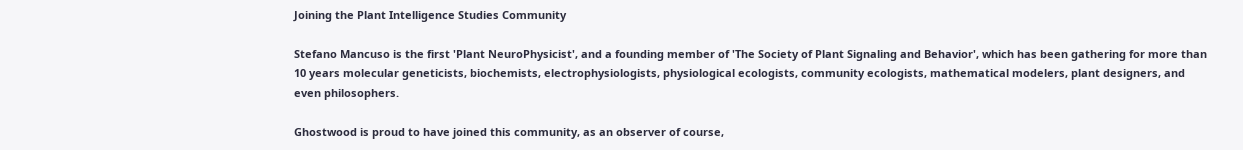Joining the Plant Intelligence Studies Community

Stefano Mancuso is the first 'Plant NeuroPhysicist', and a founding member of 'The Society of Plant Signaling and Behavior', which has been gathering for more than 10 years molecular geneticists, biochemists, electrophysiologists, physiological ecologists, community ecologists, mathematical modelers, plant designers, and even philosophers.

Ghostwood is proud to have joined this community, as an observer of course,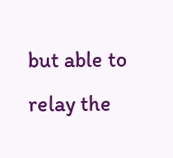but able to relay the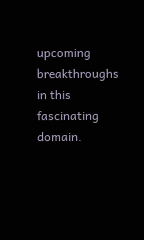upcoming breakthroughs in this fascinating domain.